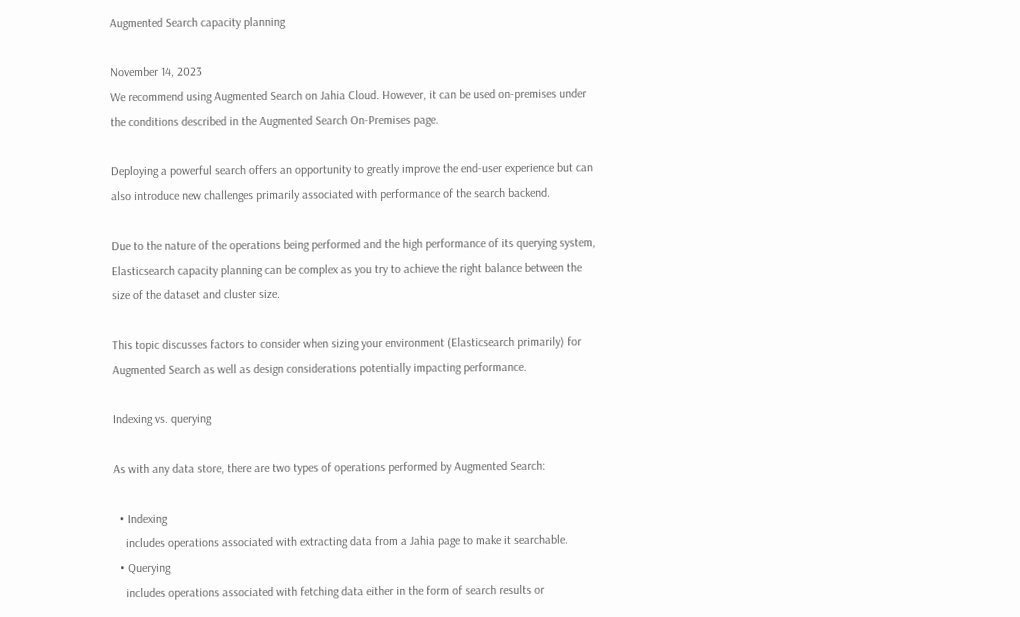Augmented Search capacity planning

November 14, 2023
We recommend using Augmented Search on Jahia Cloud. However, it can be used on-premises under the conditions described in the Augmented Search On-Premises page.

Deploying a powerful search offers an opportunity to greatly improve the end-user experience but can also introduce new challenges primarily associated with performance of the search backend.

Due to the nature of the operations being performed and the high performance of its querying system, Elasticsearch capacity planning can be complex as you try to achieve the right balance between the size of the dataset and cluster size.

This topic discusses factors to consider when sizing your environment (Elasticsearch primarily) for Augmented Search as well as design considerations potentially impacting performance.

Indexing vs. querying

As with any data store, there are two types of operations performed by Augmented Search:

  • Indexing
    includes operations associated with extracting data from a Jahia page to make it searchable.
  • Querying
    includes operations associated with fetching data either in the form of search results or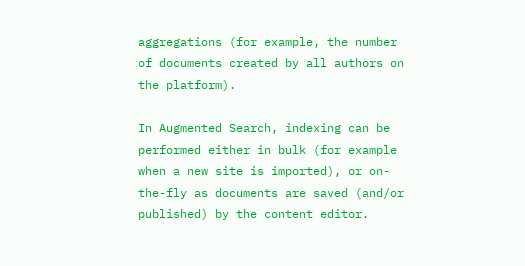aggregations (for example, the number of documents created by all authors on the platform).

In Augmented Search, indexing can be performed either in bulk (for example when a new site is imported), or on-the-fly as documents are saved (and/or published) by the content editor.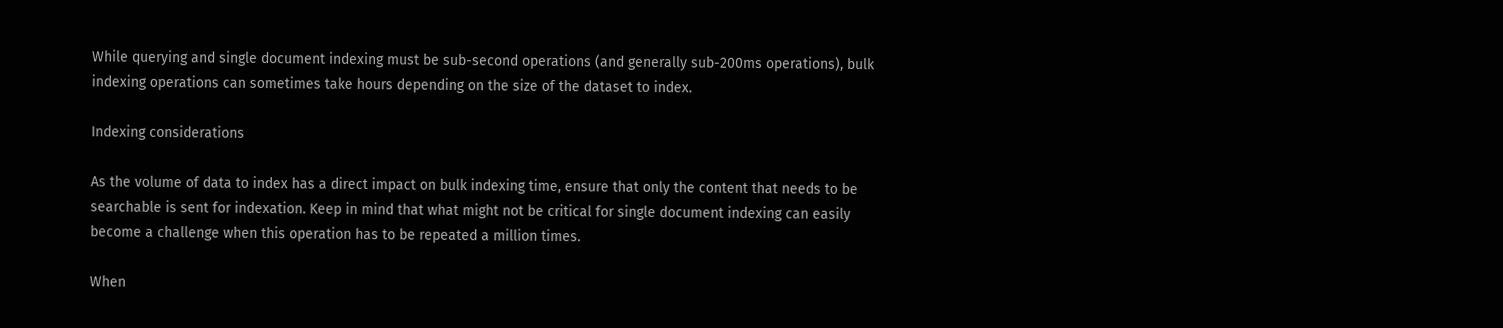While querying and single document indexing must be sub-second operations (and generally sub-200ms operations), bulk indexing operations can sometimes take hours depending on the size of the dataset to index.

Indexing considerations

As the volume of data to index has a direct impact on bulk indexing time, ensure that only the content that needs to be searchable is sent for indexation. Keep in mind that what might not be critical for single document indexing can easily become a challenge when this operation has to be repeated a million times.

When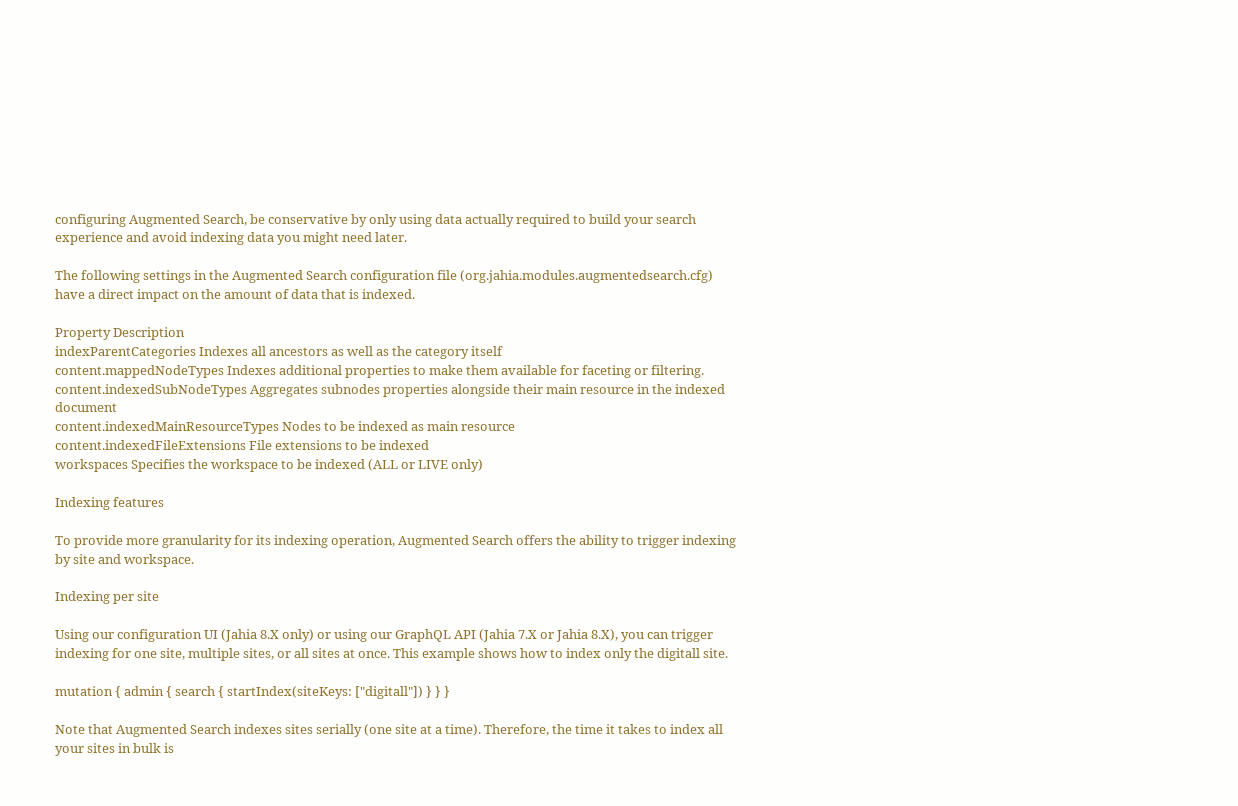configuring Augmented Search, be conservative by only using data actually required to build your search experience and avoid indexing data you might need later.

The following settings in the Augmented Search configuration file (org.jahia.modules.augmentedsearch.cfg) have a direct impact on the amount of data that is indexed.

Property Description
indexParentCategories Indexes all ancestors as well as the category itself
content.mappedNodeTypes Indexes additional properties to make them available for faceting or filtering.
content.indexedSubNodeTypes Aggregates subnodes properties alongside their main resource in the indexed document
content.indexedMainResourceTypes Nodes to be indexed as main resource
content.indexedFileExtensions File extensions to be indexed
workspaces Specifies the workspace to be indexed (ALL or LIVE only)

Indexing features

To provide more granularity for its indexing operation, Augmented Search offers the ability to trigger indexing by site and workspace.

Indexing per site

Using our configuration UI (Jahia 8.X only) or using our GraphQL API (Jahia 7.X or Jahia 8.X), you can trigger indexing for one site, multiple sites, or all sites at once. This example shows how to index only the digitall site.

mutation { admin { search { startIndex(siteKeys: ["digitall"]) } } }

Note that Augmented Search indexes sites serially (one site at a time). Therefore, the time it takes to index all your sites in bulk is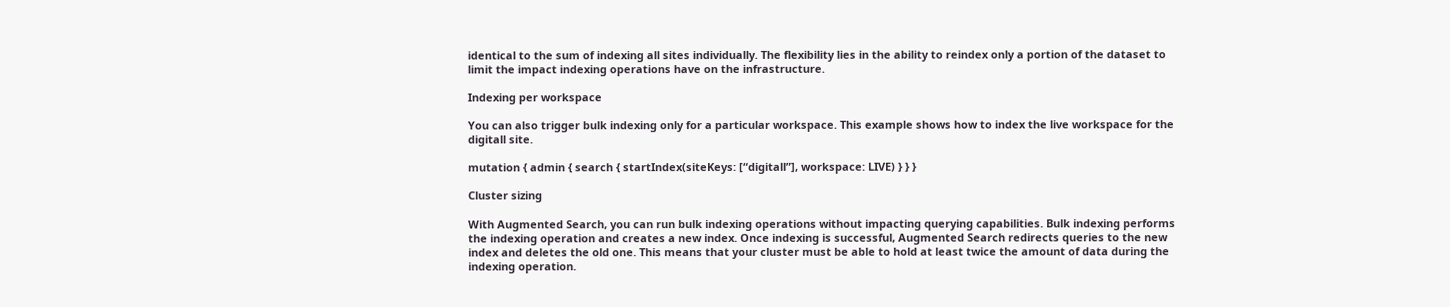identical to the sum of indexing all sites individually. The flexibility lies in the ability to reindex only a portion of the dataset to limit the impact indexing operations have on the infrastructure.

Indexing per workspace

You can also trigger bulk indexing only for a particular workspace. This example shows how to index the live workspace for the digitall site.

mutation { admin { search { startIndex(siteKeys: [“digitall”], workspace: LIVE) } } }

Cluster sizing

With Augmented Search, you can run bulk indexing operations without impacting querying capabilities. Bulk indexing performs the indexing operation and creates a new index. Once indexing is successful, Augmented Search redirects queries to the new index and deletes the old one. This means that your cluster must be able to hold at least twice the amount of data during the indexing operation.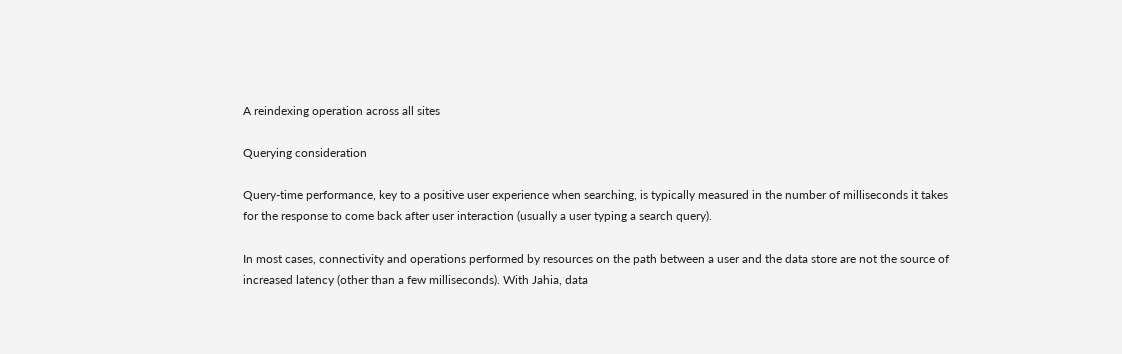A reindexing operation across all sites

Querying consideration

Query-time performance, key to a positive user experience when searching, is typically measured in the number of milliseconds it takes for the response to come back after user interaction (usually a user typing a search query).

In most cases, connectivity and operations performed by resources on the path between a user and the data store are not the source of increased latency (other than a few milliseconds). With Jahia, data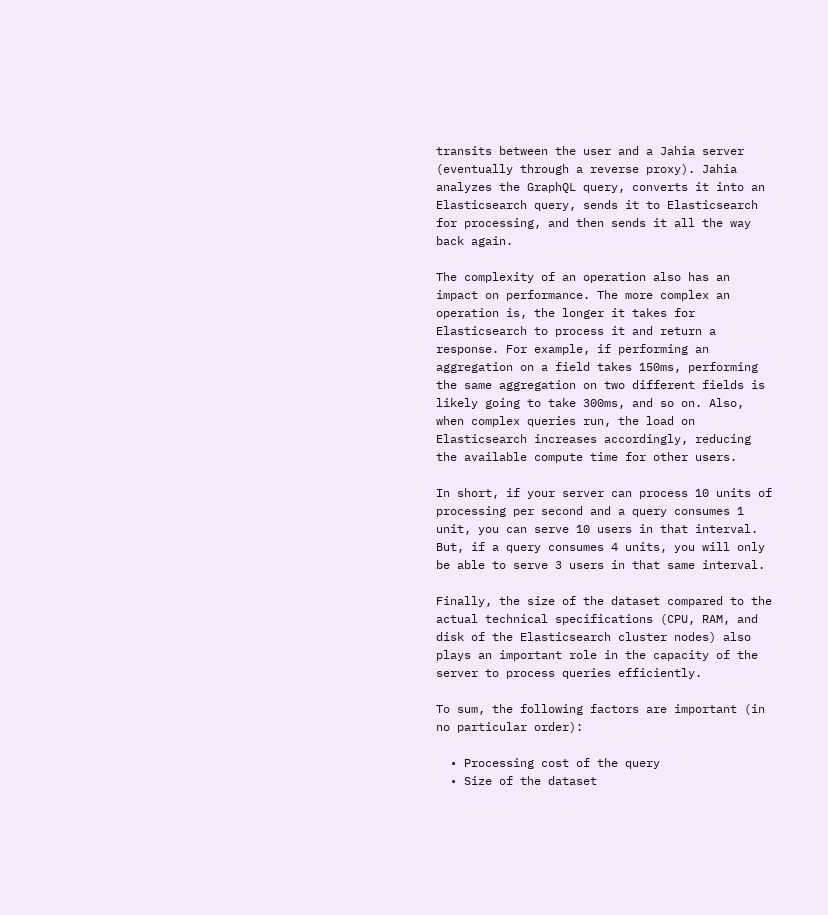transits between the user and a Jahia server (eventually through a reverse proxy). Jahia analyzes the GraphQL query, converts it into an Elasticsearch query, sends it to Elasticsearch for processing, and then sends it all the way back again.

The complexity of an operation also has an impact on performance. The more complex an operation is, the longer it takes for Elasticsearch to process it and return a response. For example, if performing an aggregation on a field takes 150ms, performing the same aggregation on two different fields is likely going to take 300ms, and so on. Also, when complex queries run, the load on Elasticsearch increases accordingly, reducing the available compute time for other users.

In short, if your server can process 10 units of processing per second and a query consumes 1 unit, you can serve 10 users in that interval. But, if a query consumes 4 units, you will only be able to serve 3 users in that same interval.

Finally, the size of the dataset compared to the actual technical specifications (CPU, RAM, and disk of the Elasticsearch cluster nodes) also plays an important role in the capacity of the server to process queries efficiently.

To sum, the following factors are important (in no particular order):

  • Processing cost of the query
  • Size of the dataset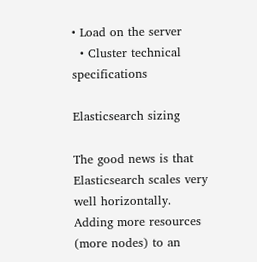• Load on the server
  • Cluster technical specifications

Elasticsearch sizing

The good news is that Elasticsearch scales very well horizontally. Adding more resources (more nodes) to an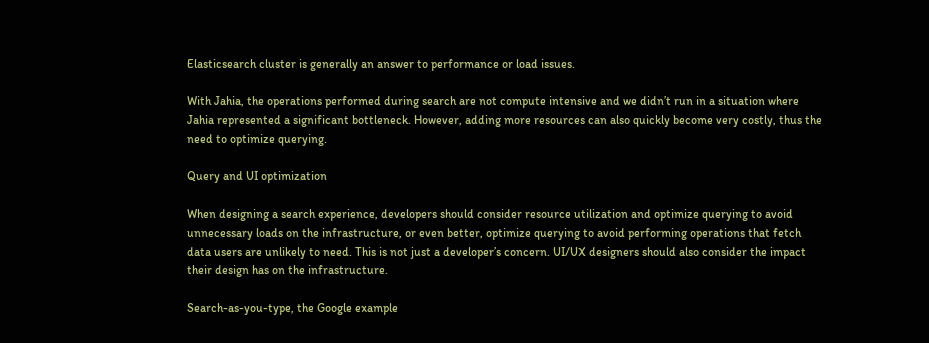Elasticsearch cluster is generally an answer to performance or load issues.

With Jahia, the operations performed during search are not compute intensive and we didn’t run in a situation where Jahia represented a significant bottleneck. However, adding more resources can also quickly become very costly, thus the need to optimize querying.

Query and UI optimization

When designing a search experience, developers should consider resource utilization and optimize querying to avoid unnecessary loads on the infrastructure, or even better, optimize querying to avoid performing operations that fetch data users are unlikely to need. This is not just a developer’s concern. UI/UX designers should also consider the impact their design has on the infrastructure.

Search-as-you-type, the Google example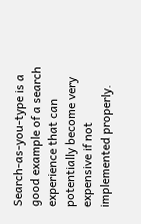Search-as-you-type is a good example of a search experience that can potentially become very expensive if not implemented properly.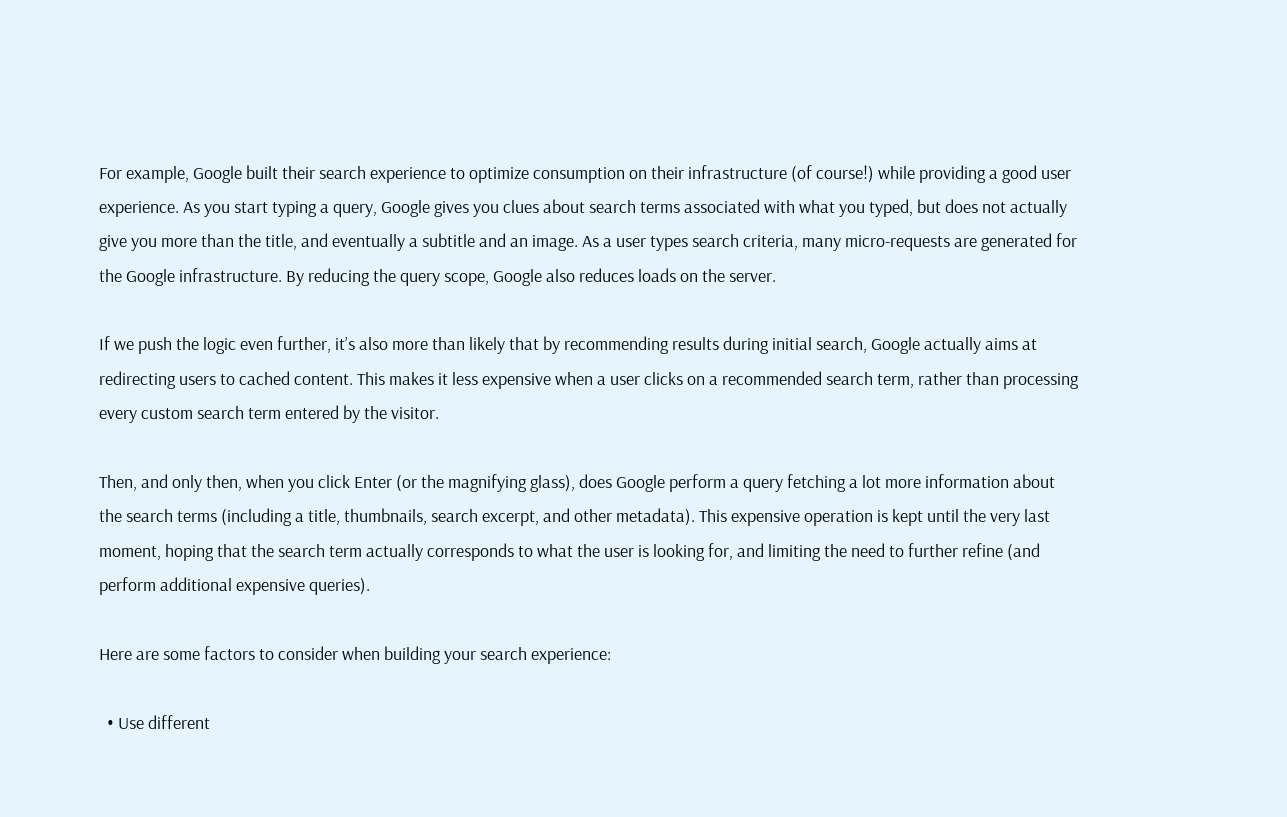For example, Google built their search experience to optimize consumption on their infrastructure (of course!) while providing a good user experience. As you start typing a query, Google gives you clues about search terms associated with what you typed, but does not actually give you more than the title, and eventually a subtitle and an image. As a user types search criteria, many micro-requests are generated for the Google infrastructure. By reducing the query scope, Google also reduces loads on the server.

If we push the logic even further, it’s also more than likely that by recommending results during initial search, Google actually aims at redirecting users to cached content. This makes it less expensive when a user clicks on a recommended search term, rather than processing every custom search term entered by the visitor.

Then, and only then, when you click Enter (or the magnifying glass), does Google perform a query fetching a lot more information about the search terms (including a title, thumbnails, search excerpt, and other metadata). This expensive operation is kept until the very last moment, hoping that the search term actually corresponds to what the user is looking for, and limiting the need to further refine (and perform additional expensive queries).

Here are some factors to consider when building your search experience:

  • Use different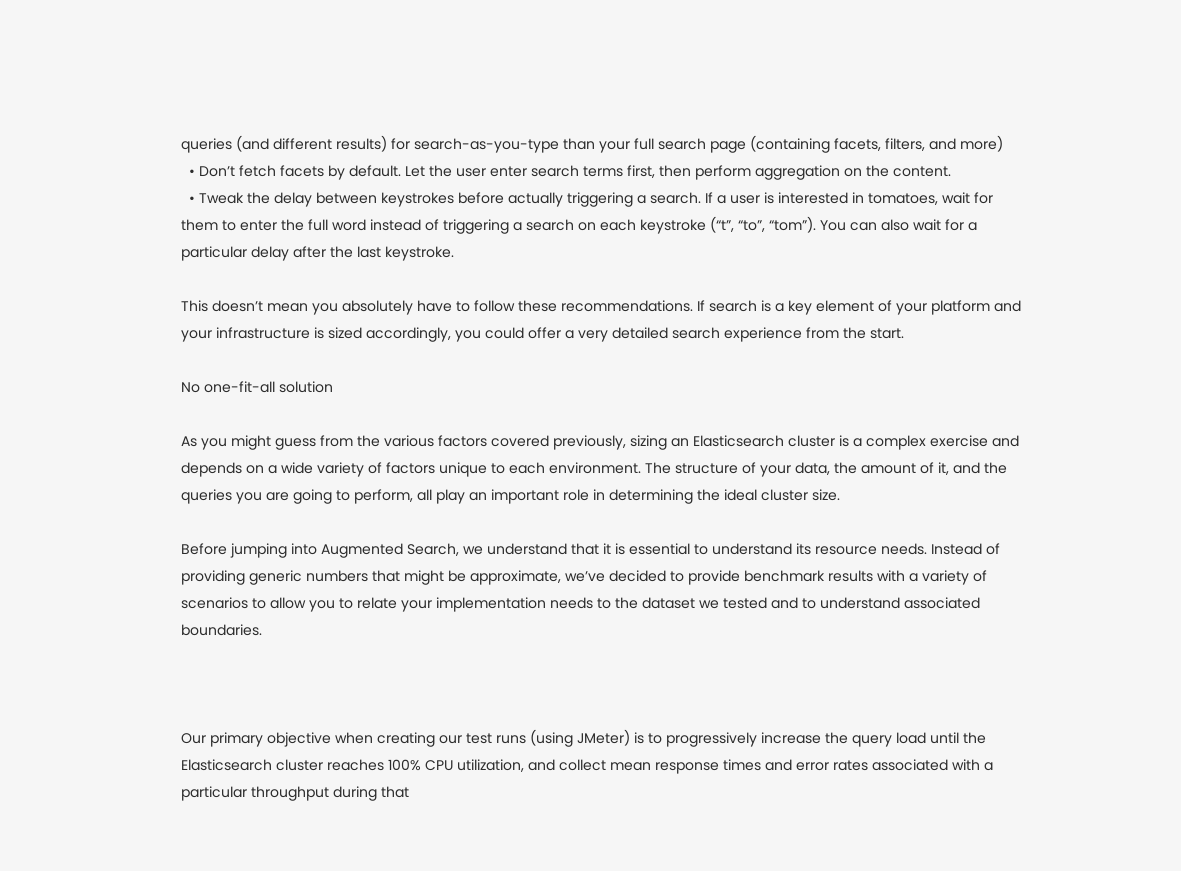queries (and different results) for search-as-you-type than your full search page (containing facets, filters, and more)
  • Don’t fetch facets by default. Let the user enter search terms first, then perform aggregation on the content.
  • Tweak the delay between keystrokes before actually triggering a search. If a user is interested in tomatoes, wait for them to enter the full word instead of triggering a search on each keystroke (“t”, “to”, “tom”). You can also wait for a particular delay after the last keystroke.

This doesn’t mean you absolutely have to follow these recommendations. If search is a key element of your platform and your infrastructure is sized accordingly, you could offer a very detailed search experience from the start.

No one-fit-all solution

As you might guess from the various factors covered previously, sizing an Elasticsearch cluster is a complex exercise and depends on a wide variety of factors unique to each environment. The structure of your data, the amount of it, and the queries you are going to perform, all play an important role in determining the ideal cluster size.

Before jumping into Augmented Search, we understand that it is essential to understand its resource needs. Instead of providing generic numbers that might be approximate, we’ve decided to provide benchmark results with a variety of scenarios to allow you to relate your implementation needs to the dataset we tested and to understand associated boundaries.



Our primary objective when creating our test runs (using JMeter) is to progressively increase the query load until the Elasticsearch cluster reaches 100% CPU utilization, and collect mean response times and error rates associated with a particular throughput during that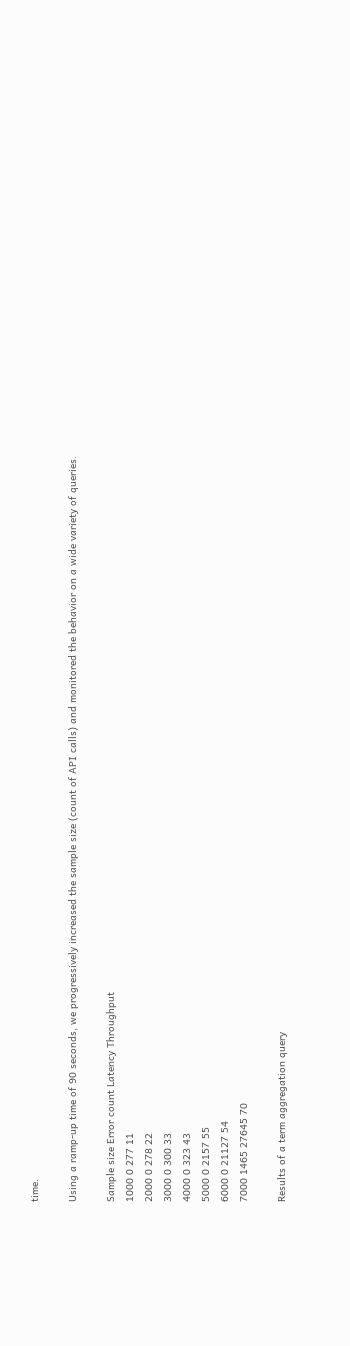time.

Using a ramp-up time of 90 seconds, we progressively increased the sample size (count of API calls) and monitored the behavior on a wide variety of queries.

Sample size Error count Latency Throughput
1000 0 277 11
2000 0 278 22
3000 0 300 33
4000 0 323 43
5000 0 2157 55
6000 0 21127 54
7000 1465 27645 70

Results of a term aggregation query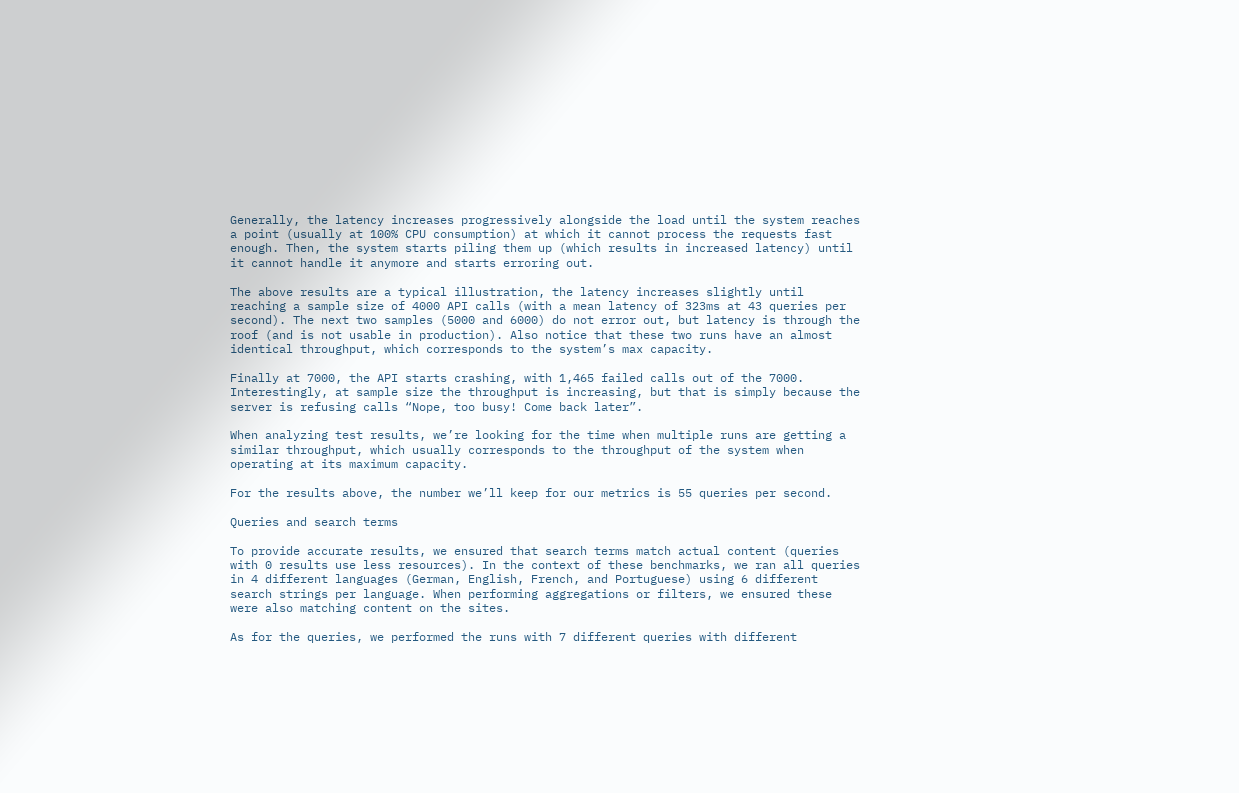Generally, the latency increases progressively alongside the load until the system reaches a point (usually at 100% CPU consumption) at which it cannot process the requests fast enough. Then, the system starts piling them up (which results in increased latency) until it cannot handle it anymore and starts erroring out.

The above results are a typical illustration, the latency increases slightly until reaching a sample size of 4000 API calls (with a mean latency of 323ms at 43 queries per second). The next two samples (5000 and 6000) do not error out, but latency is through the roof (and is not usable in production). Also notice that these two runs have an almost identical throughput, which corresponds to the system’s max capacity.

Finally at 7000, the API starts crashing, with 1,465 failed calls out of the 7000. Interestingly, at sample size the throughput is increasing, but that is simply because the server is refusing calls “Nope, too busy! Come back later”.

When analyzing test results, we’re looking for the time when multiple runs are getting a similar throughput, which usually corresponds to the throughput of the system when operating at its maximum capacity.

For the results above, the number we’ll keep for our metrics is 55 queries per second.

Queries and search terms

To provide accurate results, we ensured that search terms match actual content (queries with 0 results use less resources). In the context of these benchmarks, we ran all queries in 4 different languages (German, English, French, and Portuguese) using 6 different search strings per language. When performing aggregations or filters, we ensured these were also matching content on the sites.

As for the queries, we performed the runs with 7 different queries with different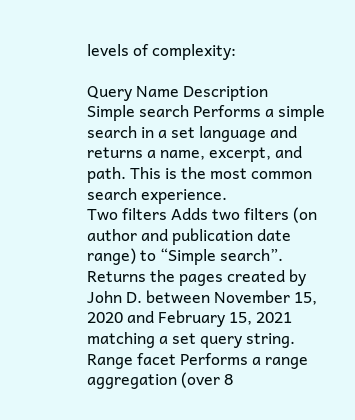levels of complexity:

Query Name Description
Simple search Performs a simple search in a set language and returns a name, excerpt, and path. This is the most common search experience.
Two filters Adds two filters (on author and publication date range) to “Simple search”. Returns the pages created by John D. between November 15, 2020 and February 15, 2021 matching a set query string.
Range facet Performs a range aggregation (over 8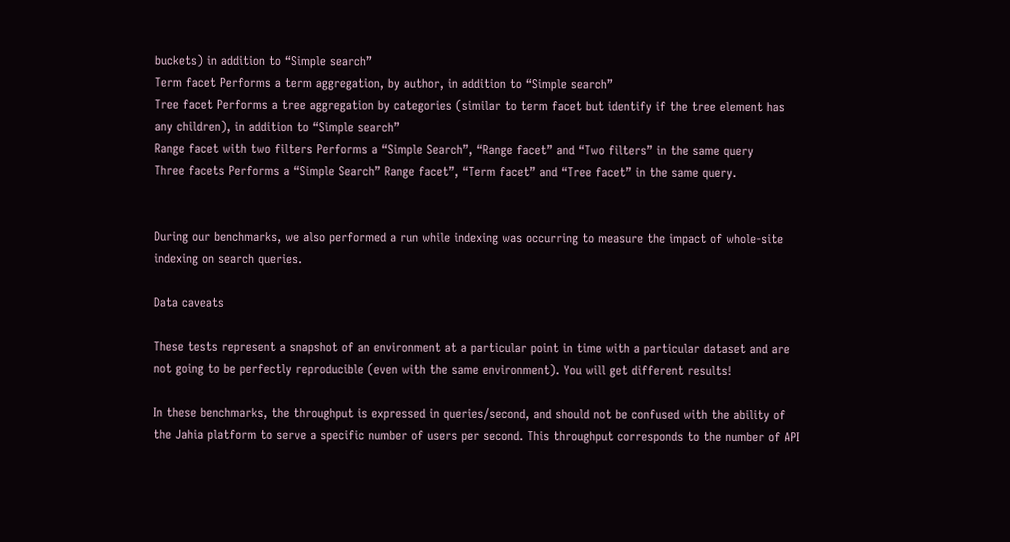buckets) in addition to “Simple search”
Term facet Performs a term aggregation, by author, in addition to “Simple search”
Tree facet Performs a tree aggregation by categories (similar to term facet but identify if the tree element has any children), in addition to “Simple search”
Range facet with two filters Performs a “Simple Search”, “Range facet” and “Two filters” in the same query
Three facets Performs a “Simple Search” Range facet”, “Term facet” and “Tree facet” in the same query.


During our benchmarks, we also performed a run while indexing was occurring to measure the impact of whole-site indexing on search queries.

Data caveats

These tests represent a snapshot of an environment at a particular point in time with a particular dataset and are not going to be perfectly reproducible (even with the same environment). You will get different results!

In these benchmarks, the throughput is expressed in queries/second, and should not be confused with the ability of the Jahia platform to serve a specific number of users per second. This throughput corresponds to the number of API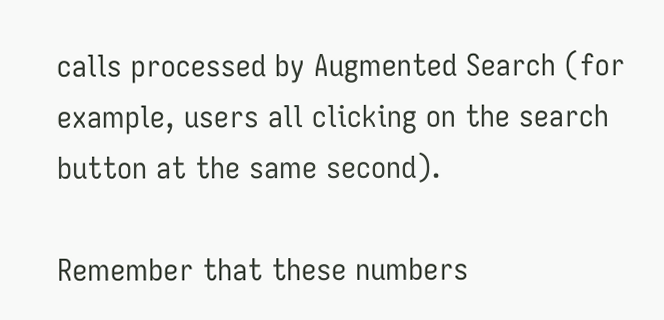calls processed by Augmented Search (for example, users all clicking on the search button at the same second).

Remember that these numbers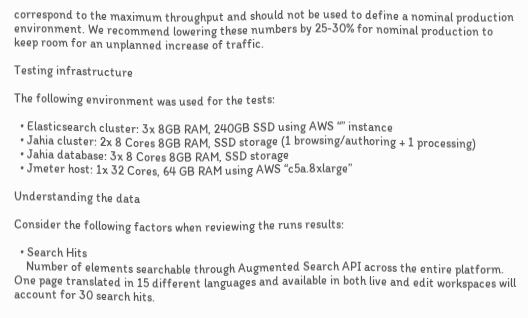correspond to the maximum throughput and should not be used to define a nominal production environment. We recommend lowering these numbers by 25-30% for nominal production to keep room for an unplanned increase of traffic.

Testing infrastructure

The following environment was used for the tests:

  • Elasticsearch cluster: 3x 8GB RAM, 240GB SSD using AWS “” instance
  • Jahia cluster: 2x 8 Cores 8GB RAM, SSD storage (1 browsing/authoring + 1 processing)
  • Jahia database: 3x 8 Cores 8GB RAM, SSD storage
  • Jmeter host: 1x 32 Cores, 64 GB RAM using AWS “c5a.8xlarge”

Understanding the data

Consider the following factors when reviewing the runs results:

  • Search Hits
    Number of elements searchable through Augmented Search API across the entire platform. One page translated in 15 different languages and available in both live and edit workspaces will account for 30 search hits.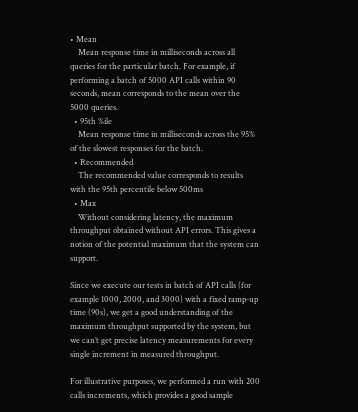• Mean
    Mean response time in milliseconds across all queries for the particular batch. For example, if performing a batch of 5000 API calls within 90 seconds, mean corresponds to the mean over the 5000 queries.
  • 95th %ile
    Mean response time in milliseconds across the 95% of the slowest responses for the batch.
  • Recommended
    The recommended value corresponds to results with the 95th percentile below 500ms
  • Max
    Without considering latency, the maximum throughput obtained without API errors. This gives a notion of the potential maximum that the system can support.

Since we execute our tests in batch of API calls (for example 1000, 2000, and 3000) with a fixed ramp-up time (90s), we get a good understanding of the maximum throughput supported by the system, but we can’t get precise latency measurements for every single increment in measured throughput.

For illustrative purposes, we performed a run with 200 calls increments, which provides a good sample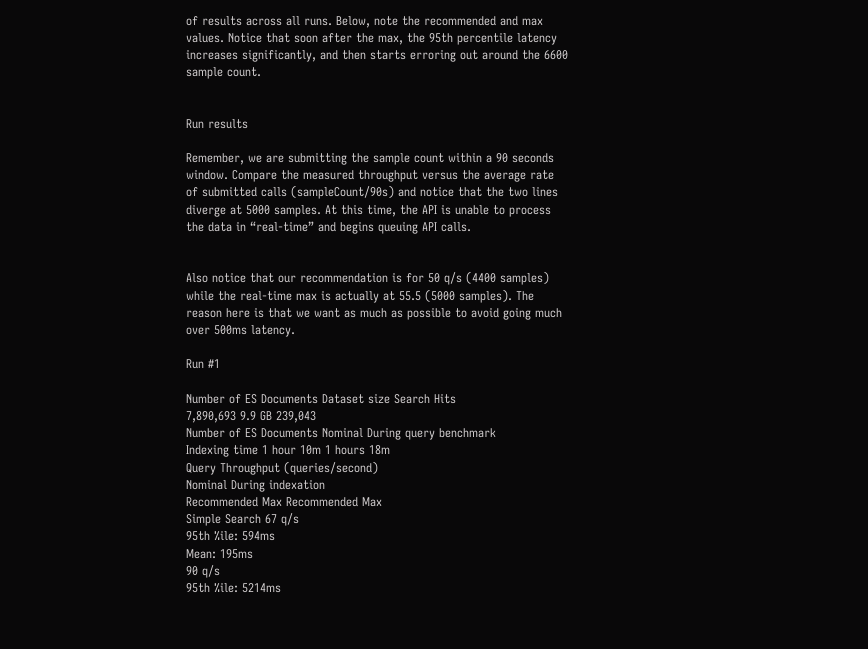of results across all runs. Below, note the recommended and max values. Notice that soon after the max, the 95th percentile latency increases significantly, and then starts erroring out around the 6600 sample count.


Run results

Remember, we are submitting the sample count within a 90 seconds window. Compare the measured throughput versus the average rate of submitted calls (sampleCount/90s) and notice that the two lines diverge at 5000 samples. At this time, the API is unable to process the data in “real-time” and begins queuing API calls.


Also notice that our recommendation is for 50 q/s (4400 samples) while the real-time max is actually at 55.5 (5000 samples). The reason here is that we want as much as possible to avoid going much over 500ms latency.

Run #1

Number of ES Documents Dataset size Search Hits
7,890,693 9.9 GB 239,043
Number of ES Documents Nominal During query benchmark
Indexing time 1 hour 10m 1 hours 18m
Query Throughput (queries/second)
Nominal During indexation
Recommended Max Recommended Max
Simple Search 67 q/s
95th %ile: 594ms
Mean: 195ms
90 q/s
95th %ile: 5214ms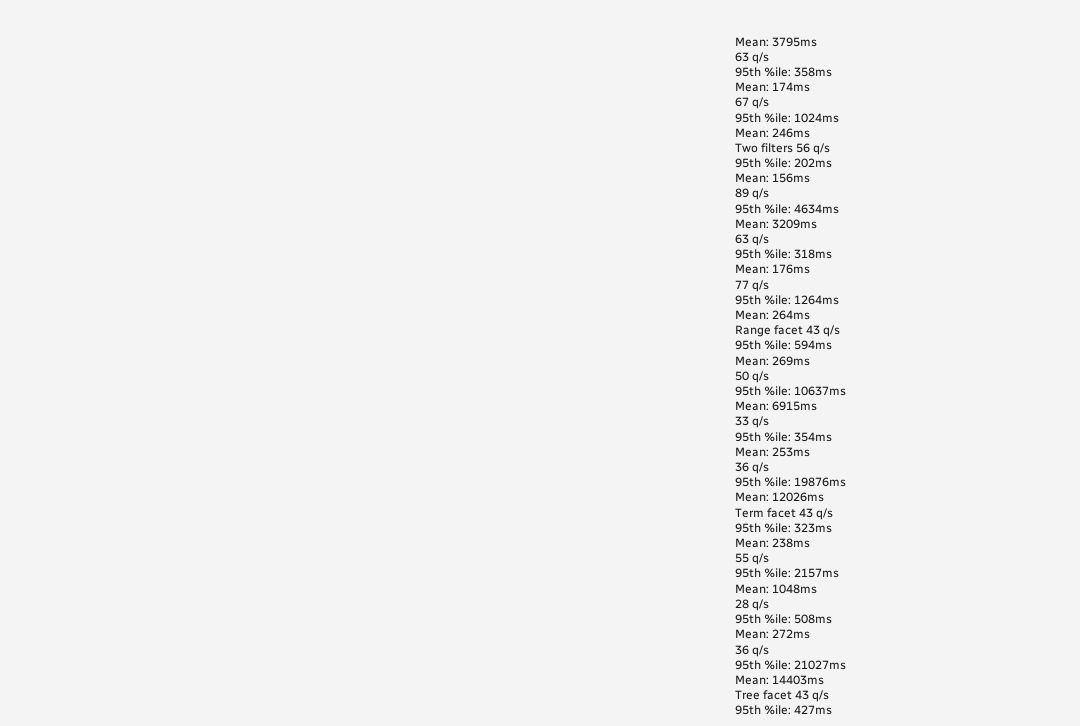Mean: 3795ms
63 q/s
95th %ile: 358ms
Mean: 174ms
67 q/s
95th %ile: 1024ms
Mean: 246ms
Two filters 56 q/s
95th %ile: 202ms
Mean: 156ms
89 q/s
95th %ile: 4634ms
Mean: 3209ms
63 q/s
95th %ile: 318ms
Mean: 176ms
77 q/s
95th %ile: 1264ms
Mean: 264ms
Range facet 43 q/s
95th %ile: 594ms
Mean: 269ms
50 q/s
95th %ile: 10637ms
Mean: 6915ms
33 q/s
95th %ile: 354ms
Mean: 253ms
36 q/s
95th %ile: 19876ms
Mean: 12026ms
Term facet 43 q/s
95th %ile: 323ms
Mean: 238ms
55 q/s
95th %ile: 2157ms
Mean: 1048ms
28 q/s
95th %ile: 508ms
Mean: 272ms
36 q/s
95th %ile: 21027ms
Mean: 14403ms
Tree facet 43 q/s
95th %ile: 427ms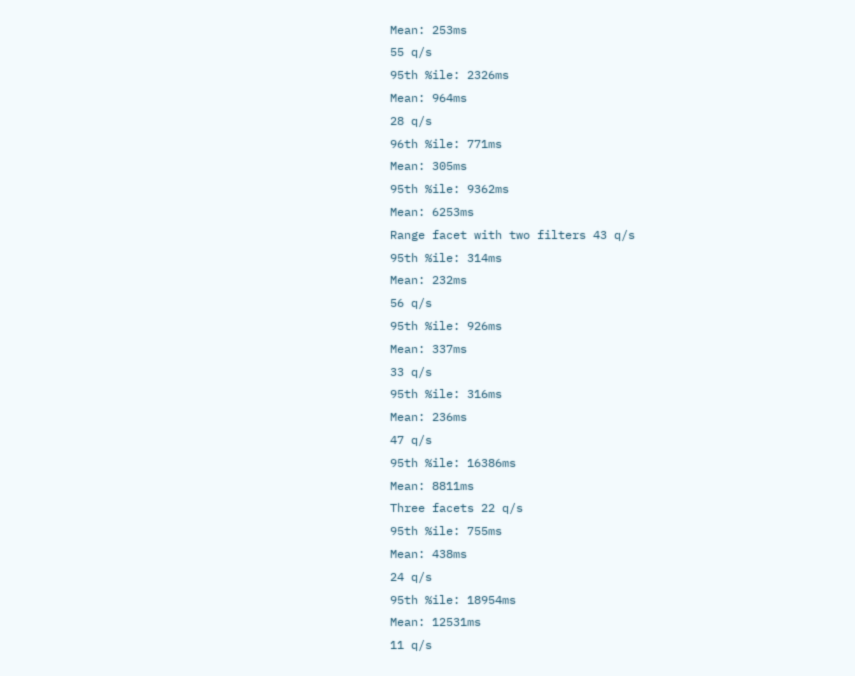Mean: 253ms
55 q/s
95th %ile: 2326ms
Mean: 964ms
28 q/s
96th %ile: 771ms
Mean: 305ms
95th %ile: 9362ms
Mean: 6253ms
Range facet with two filters 43 q/s
95th %ile: 314ms
Mean: 232ms
56 q/s
95th %ile: 926ms
Mean: 337ms
33 q/s
95th %ile: 316ms
Mean: 236ms
47 q/s
95th %ile: 16386ms
Mean: 8811ms
Three facets 22 q/s
95th %ile: 755ms
Mean: 438ms
24 q/s
95th %ile: 18954ms
Mean: 12531ms
11 q/s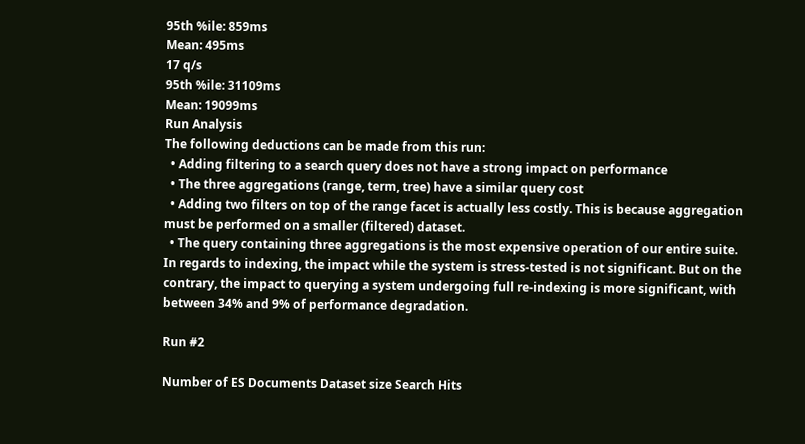95th %ile: 859ms
Mean: 495ms
17 q/s
95th %ile: 31109ms
Mean: 19099ms
Run Analysis
The following deductions can be made from this run:
  • Adding filtering to a search query does not have a strong impact on performance
  • The three aggregations (range, term, tree) have a similar query cost
  • Adding two filters on top of the range facet is actually less costly. This is because aggregation must be performed on a smaller (filtered) dataset.
  • The query containing three aggregations is the most expensive operation of our entire suite.
In regards to indexing, the impact while the system is stress-tested is not significant. But on the contrary, the impact to querying a system undergoing full re-indexing is more significant, with between 34% and 9% of performance degradation.

Run #2

Number of ES Documents Dataset size Search Hits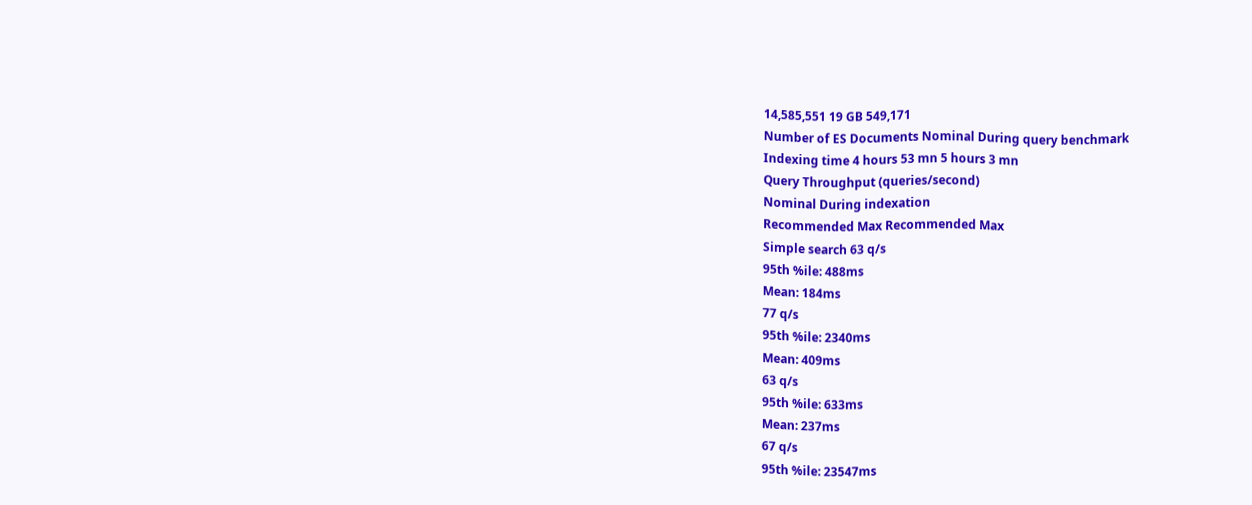14,585,551 19 GB 549,171
Number of ES Documents Nominal During query benchmark
Indexing time 4 hours 53 mn 5 hours 3 mn
Query Throughput (queries/second)
Nominal During indexation
Recommended Max Recommended Max
Simple search 63 q/s
95th %ile: 488ms
Mean: 184ms
77 q/s
95th %ile: 2340ms
Mean: 409ms
63 q/s
95th %ile: 633ms
Mean: 237ms
67 q/s
95th %ile: 23547ms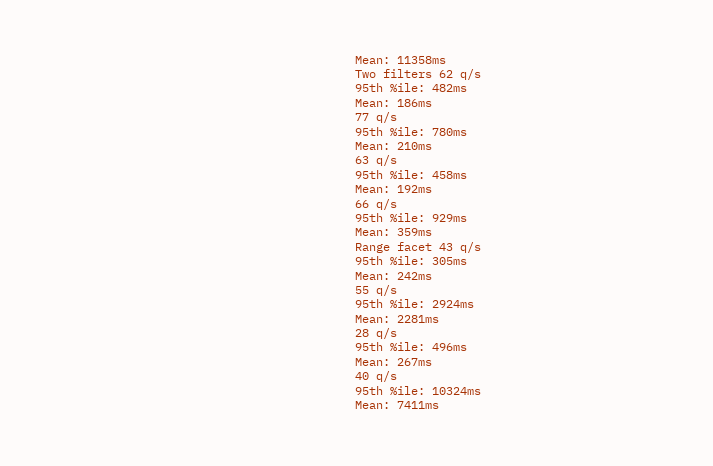Mean: 11358ms
Two filters 62 q/s
95th %ile: 482ms
Mean: 186ms
77 q/s
95th %ile: 780ms
Mean: 210ms
63 q/s
95th %ile: 458ms
Mean: 192ms
66 q/s
95th %ile: 929ms
Mean: 359ms
Range facet 43 q/s
95th %ile: 305ms
Mean: 242ms
55 q/s
95th %ile: 2924ms
Mean: 2281ms
28 q/s
95th %ile: 496ms
Mean: 267ms
40 q/s
95th %ile: 10324ms
Mean: 7411ms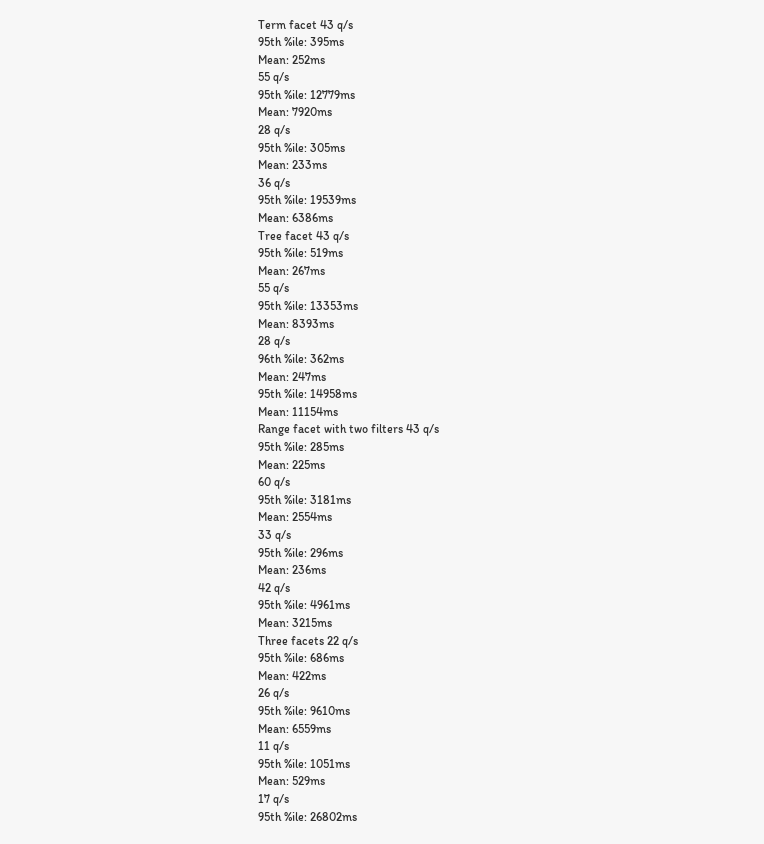Term facet 43 q/s
95th %ile: 395ms
Mean: 252ms
55 q/s
95th %ile: 12779ms
Mean: 7920ms
28 q/s
95th %ile: 305ms
Mean: 233ms
36 q/s
95th %ile: 19539ms
Mean: 6386ms
Tree facet 43 q/s
95th %ile: 519ms
Mean: 267ms
55 q/s
95th %ile: 13353ms
Mean: 8393ms
28 q/s
96th %ile: 362ms
Mean: 247ms
95th %ile: 14958ms
Mean: 11154ms
Range facet with two filters 43 q/s
95th %ile: 285ms
Mean: 225ms
60 q/s
95th %ile: 3181ms
Mean: 2554ms
33 q/s
95th %ile: 296ms
Mean: 236ms
42 q/s
95th %ile: 4961ms
Mean: 3215ms
Three facets 22 q/s
95th %ile: 686ms
Mean: 422ms
26 q/s
95th %ile: 9610ms
Mean: 6559ms
11 q/s
95th %ile: 1051ms
Mean: 529ms
17 q/s
95th %ile: 26802ms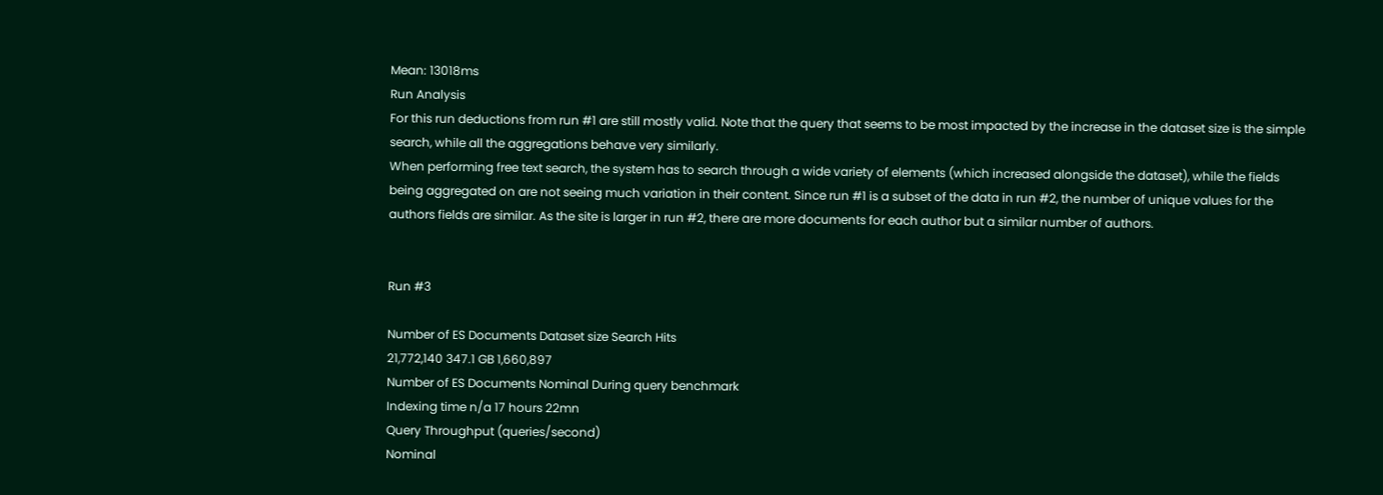Mean: 13018ms
Run Analysis
For this run deductions from run #1 are still mostly valid. Note that the query that seems to be most impacted by the increase in the dataset size is the simple search, while all the aggregations behave very similarly.
When performing free text search, the system has to search through a wide variety of elements (which increased alongside the dataset), while the fields being aggregated on are not seeing much variation in their content. Since run #1 is a subset of the data in run #2, the number of unique values for the authors fields are similar. As the site is larger in run #2, there are more documents for each author but a similar number of authors.


Run #3

Number of ES Documents Dataset size Search Hits
21,772,140 347.1 GB 1,660,897
Number of ES Documents Nominal During query benchmark
Indexing time n/a 17 hours 22mn
Query Throughput (queries/second)
Nominal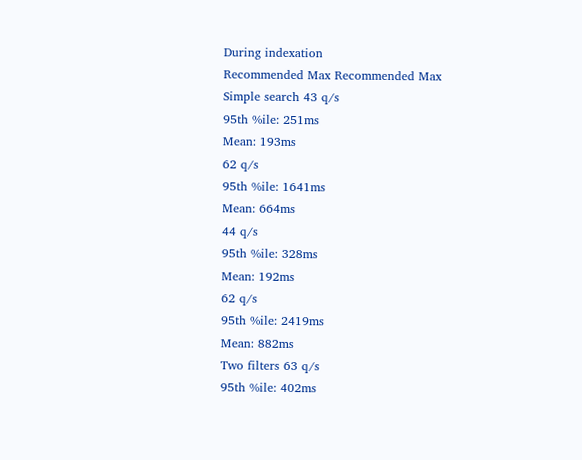During indexation
Recommended Max Recommended Max
Simple search 43 q/s
95th %ile: 251ms
Mean: 193ms
62 q/s
95th %ile: 1641ms
Mean: 664ms
44 q/s
95th %ile: 328ms
Mean: 192ms
62 q/s
95th %ile: 2419ms
Mean: 882ms
Two filters 63 q/s
95th %ile: 402ms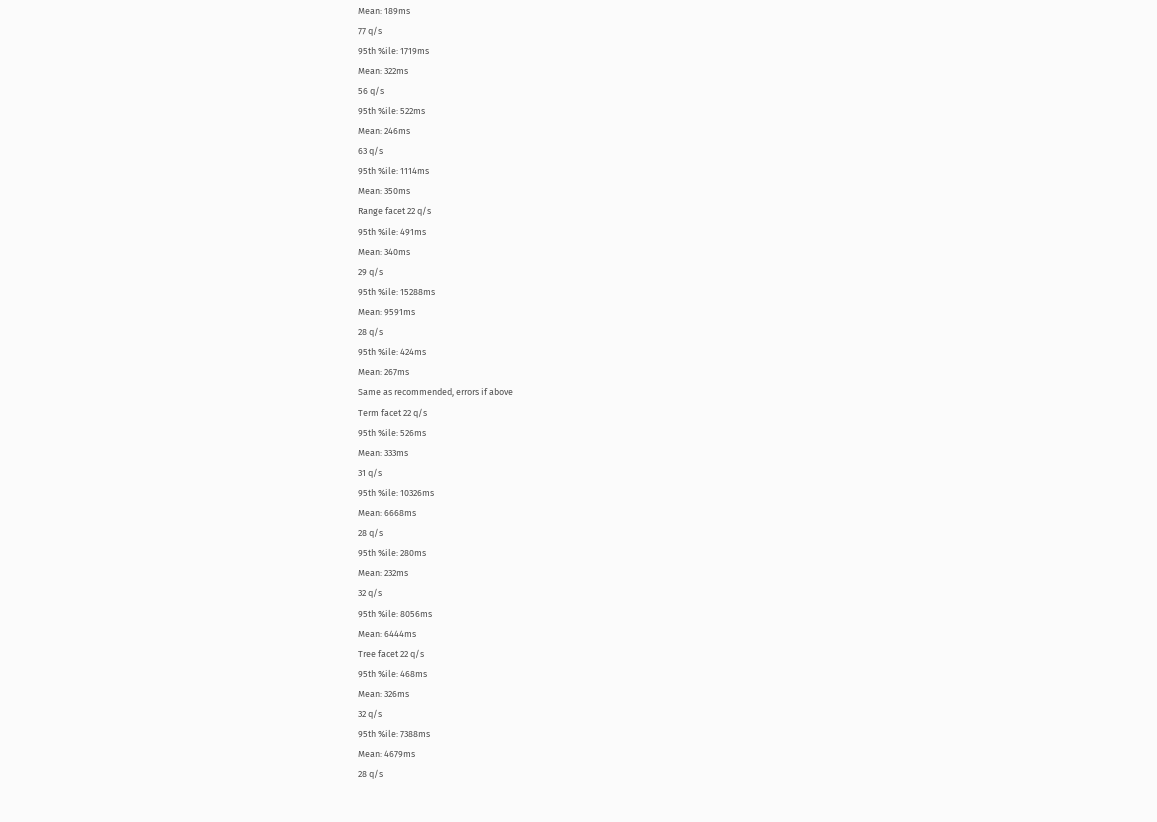Mean: 189ms
77 q/s
95th %ile: 1719ms
Mean: 322ms
56 q/s
95th %ile: 522ms
Mean: 246ms
63 q/s
95th %ile: 1114ms
Mean: 350ms
Range facet 22 q/s
95th %ile: 491ms
Mean: 340ms
29 q/s
95th %ile: 15288ms
Mean: 9591ms
28 q/s
95th %ile: 424ms
Mean: 267ms
Same as recommended, errors if above
Term facet 22 q/s
95th %ile: 526ms
Mean: 333ms
31 q/s
95th %ile: 10326ms
Mean: 6668ms
28 q/s
95th %ile: 280ms
Mean: 232ms
32 q/s
95th %ile: 8056ms
Mean: 6444ms
Tree facet 22 q/s
95th %ile: 468ms
Mean: 326ms
32 q/s
95th %ile: 7388ms
Mean: 4679ms
28 q/s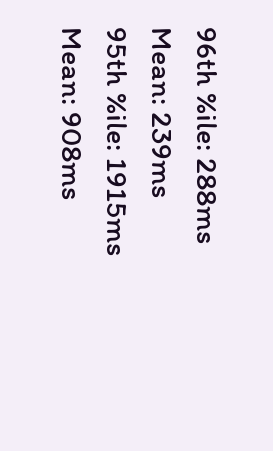96th %ile: 288ms
Mean: 239ms
95th %ile: 1915ms
Mean: 908ms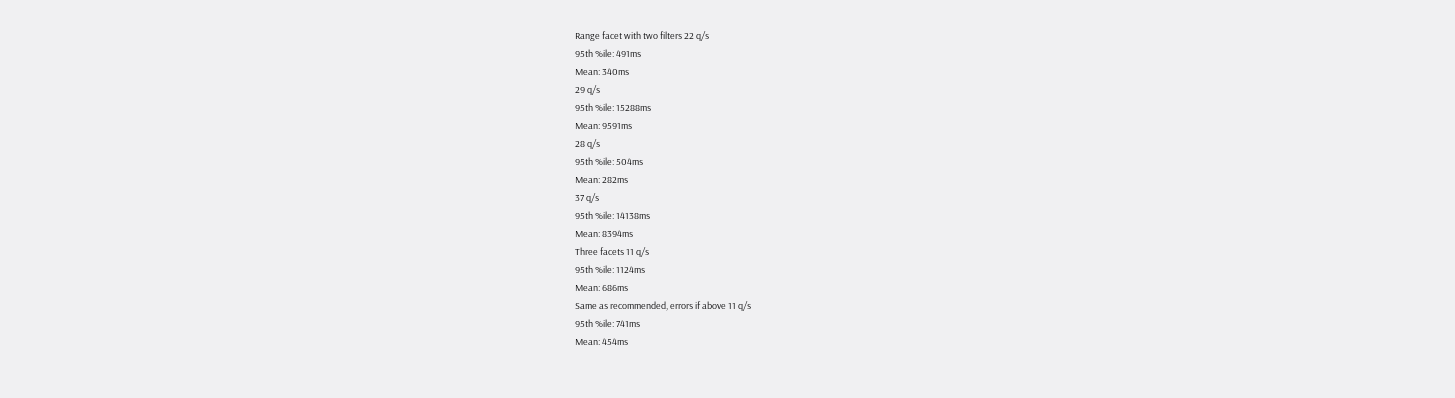Range facet with two filters 22 q/s
95th %ile: 491ms
Mean: 340ms
29 q/s
95th %ile: 15288ms
Mean: 9591ms
28 q/s
95th %ile: 504ms
Mean: 282ms
37 q/s
95th %ile: 14138ms
Mean: 8394ms
Three facets 11 q/s
95th %ile: 1124ms
Mean: 686ms
Same as recommended, errors if above 11 q/s
95th %ile: 741ms
Mean: 454ms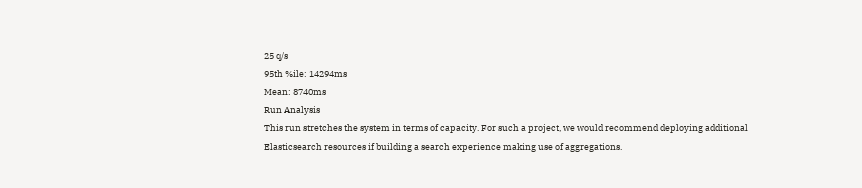25 q/s
95th %ile: 14294ms
Mean: 8740ms
Run Analysis
This run stretches the system in terms of capacity. For such a project, we would recommend deploying additional Elasticsearch resources if building a search experience making use of aggregations.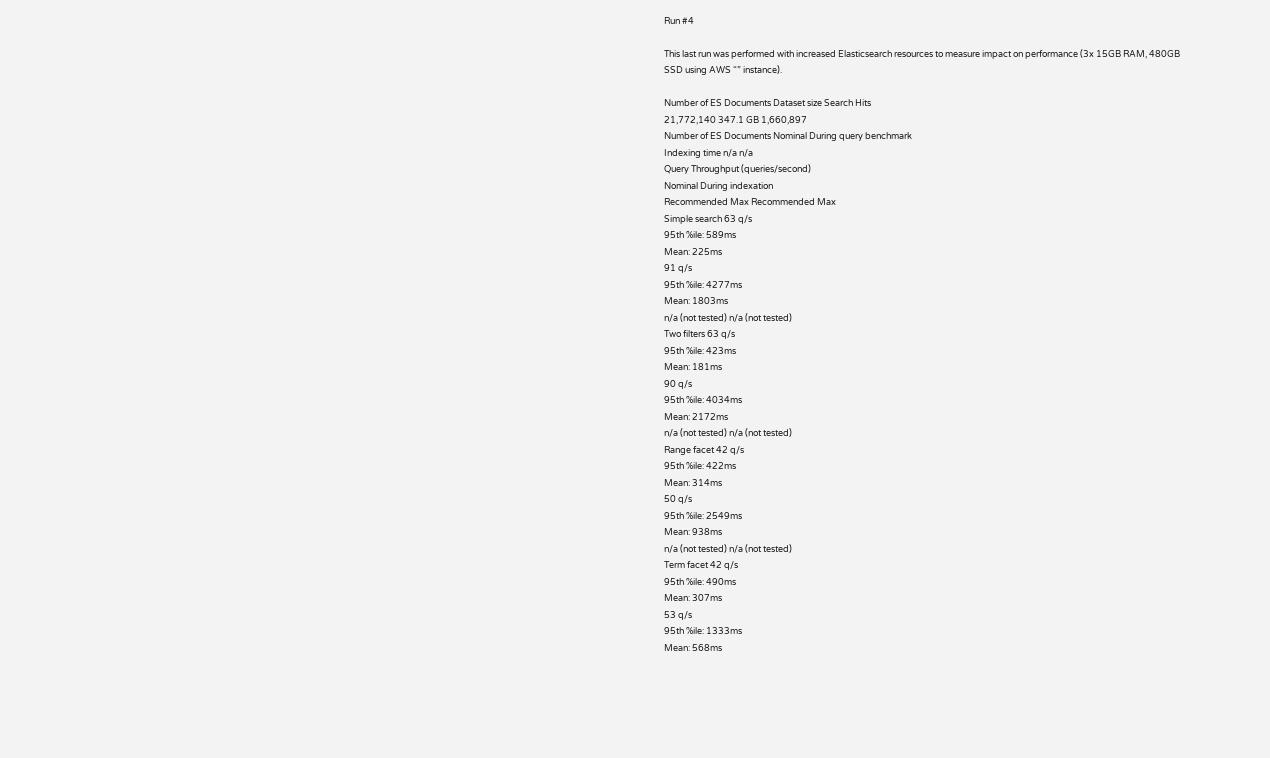Run #4

This last run was performed with increased Elasticsearch resources to measure impact on performance (3x 15GB RAM, 480GB SSD using AWS “” instance).

Number of ES Documents Dataset size Search Hits
21,772,140 347.1 GB 1,660,897
Number of ES Documents Nominal During query benchmark
Indexing time n/a n/a
Query Throughput (queries/second)
Nominal During indexation
Recommended Max Recommended Max
Simple search 63 q/s
95th %ile: 589ms
Mean: 225ms
91 q/s
95th %ile: 4277ms
Mean: 1803ms
n/a (not tested) n/a (not tested)
Two filters 63 q/s
95th %ile: 423ms
Mean: 181ms
90 q/s
95th %ile: 4034ms
Mean: 2172ms
n/a (not tested) n/a (not tested)
Range facet 42 q/s
95th %ile: 422ms
Mean: 314ms
50 q/s
95th %ile: 2549ms
Mean: 938ms
n/a (not tested) n/a (not tested)
Term facet 42 q/s
95th %ile: 490ms
Mean: 307ms
53 q/s
95th %ile: 1333ms
Mean: 568ms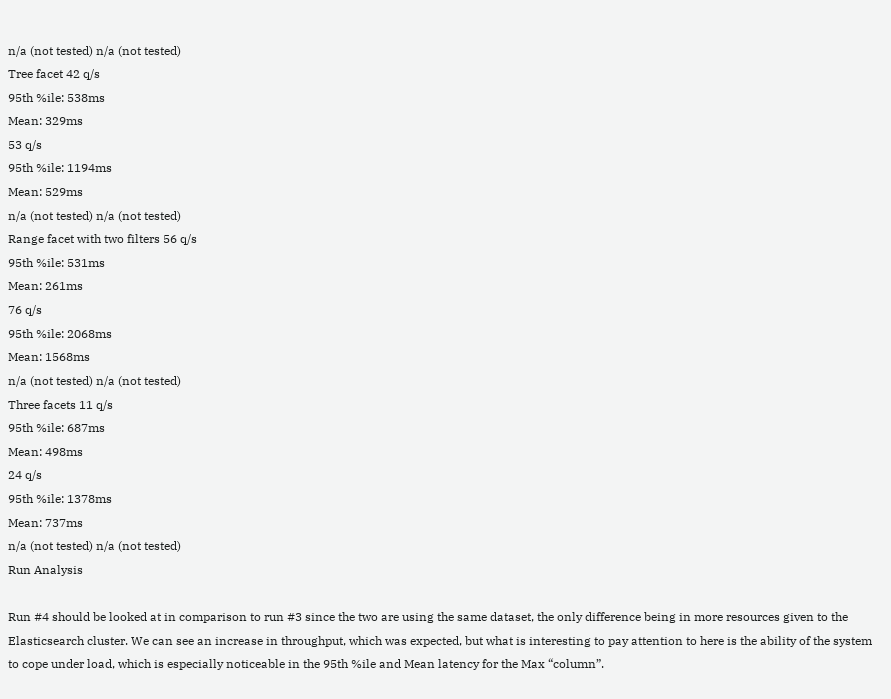n/a (not tested) n/a (not tested)
Tree facet 42 q/s
95th %ile: 538ms
Mean: 329ms
53 q/s
95th %ile: 1194ms
Mean: 529ms
n/a (not tested) n/a (not tested)
Range facet with two filters 56 q/s
95th %ile: 531ms
Mean: 261ms
76 q/s
95th %ile: 2068ms
Mean: 1568ms
n/a (not tested) n/a (not tested)
Three facets 11 q/s
95th %ile: 687ms
Mean: 498ms
24 q/s
95th %ile: 1378ms
Mean: 737ms
n/a (not tested) n/a (not tested)
Run Analysis

Run #4 should be looked at in comparison to run #3 since the two are using the same dataset, the only difference being in more resources given to the Elasticsearch cluster. We can see an increase in throughput, which was expected, but what is interesting to pay attention to here is the ability of the system to cope under load, which is especially noticeable in the 95th %ile and Mean latency for the Max “column”.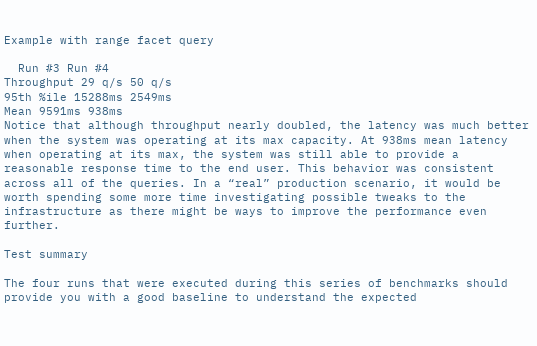Example with range facet query

  Run #3 Run #4
Throughput 29 q/s 50 q/s
95th %ile 15288ms 2549ms
Mean 9591ms 938ms
Notice that although throughput nearly doubled, the latency was much better when the system was operating at its max capacity. At 938ms mean latency when operating at its max, the system was still able to provide a reasonable response time to the end user. This behavior was consistent across all of the queries. In a “real” production scenario, it would be worth spending some more time investigating possible tweaks to the infrastructure as there might be ways to improve the performance even further.

Test summary

The four runs that were executed during this series of benchmarks should provide you with a good baseline to understand the expected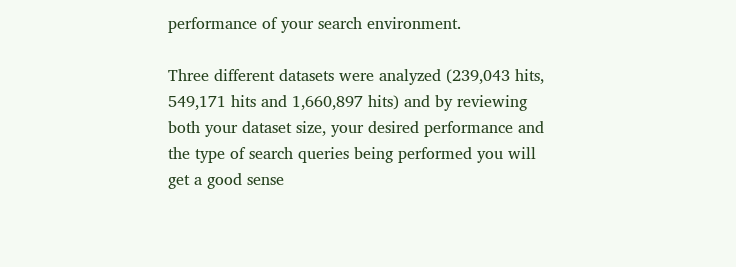performance of your search environment.

Three different datasets were analyzed (239,043 hits, 549,171 hits and 1,660,897 hits) and by reviewing both your dataset size, your desired performance and the type of search queries being performed you will get a good sense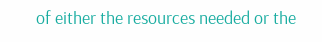of either the resources needed or the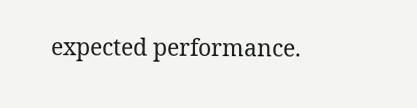expected performance.